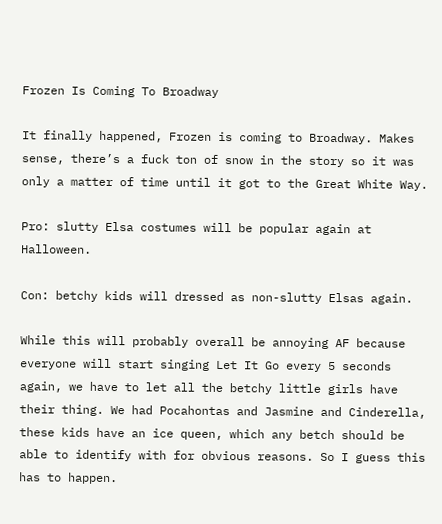Frozen Is Coming To Broadway

It finally happened, Frozen is coming to Broadway. Makes sense, there’s a fuck ton of snow in the story so it was only a matter of time until it got to the Great White Way.

Pro: slutty Elsa costumes will be popular again at Halloween.

Con: betchy kids will dressed as non-slutty Elsas again.

While this will probably overall be annoying AF because everyone will start singing Let It Go every 5 seconds again, we have to let all the betchy little girls have their thing. We had Pocahontas and Jasmine and Cinderella, these kids have an ice queen, which any betch should be able to identify with for obvious reasons. So I guess this has to happen.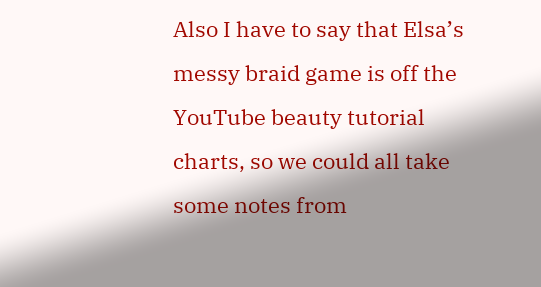Also I have to say that Elsa’s messy braid game is off the YouTube beauty tutorial charts, so we could all take some notes from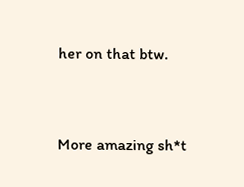her on that btw.


More amazing sh*t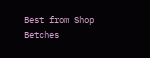Best from Shop Betches